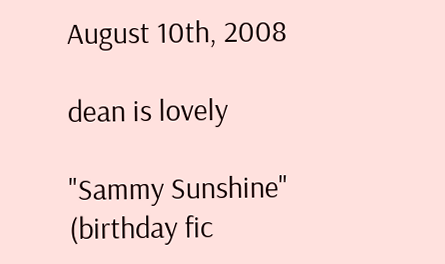August 10th, 2008

dean is lovely

"Sammy Sunshine" (birthday fic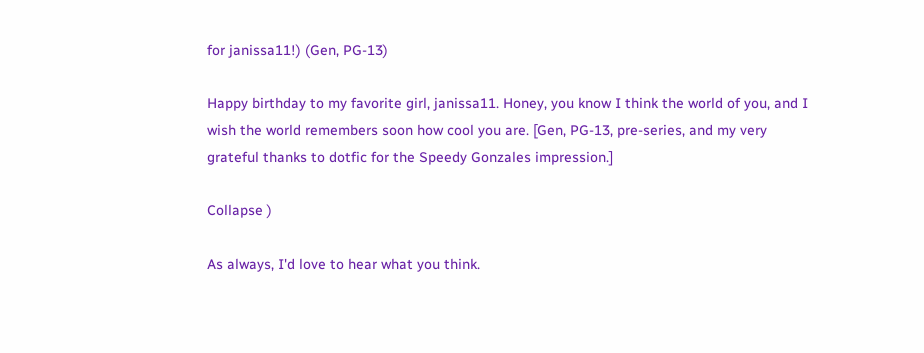for janissa11!) (Gen, PG-13)

Happy birthday to my favorite girl, janissa11. Honey, you know I think the world of you, and I wish the world remembers soon how cool you are. [Gen, PG-13, pre-series, and my very grateful thanks to dotfic for the Speedy Gonzales impression.]

Collapse )

As always, I'd love to hear what you think.